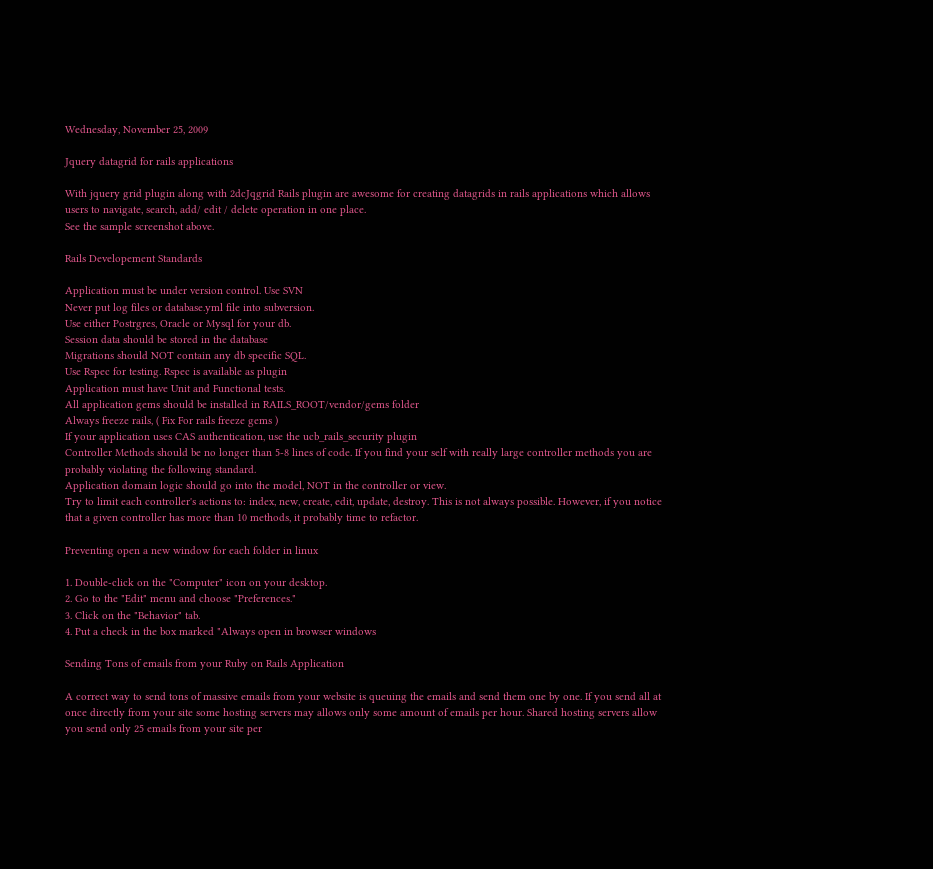Wednesday, November 25, 2009

Jquery datagrid for rails applications

With jquery grid plugin along with 2dcJqgrid Rails plugin are awesome for creating datagrids in rails applications which allows users to navigate, search, add/ edit / delete operation in one place.
See the sample screenshot above.

Rails Developement Standards

Application must be under version control. Use SVN
Never put log files or database.yml file into subversion.
Use either Postrgres, Oracle or Mysql for your db.
Session data should be stored in the database
Migrations should NOT contain any db specific SQL.
Use Rspec for testing. Rspec is available as plugin
Application must have Unit and Functional tests.
All application gems should be installed in RAILS_ROOT/vendor/gems folder
Always freeze rails, ( Fix For rails freeze gems )
If your application uses CAS authentication, use the ucb_rails_security plugin
Controller Methods should be no longer than 5-8 lines of code. If you find your self with really large controller methods you are probably violating the following standard.
Application domain logic should go into the model, NOT in the controller or view.
Try to limit each controller's actions to: index, new, create, edit, update, destroy. This is not always possible. However, if you notice that a given controller has more than 10 methods, it probably time to refactor.

Preventing open a new window for each folder in linux

1. Double-click on the "Computer" icon on your desktop.
2. Go to the "Edit" menu and choose "Preferences."
3. Click on the "Behavior" tab.
4. Put a check in the box marked "Always open in browser windows

Sending Tons of emails from your Ruby on Rails Application

A correct way to send tons of massive emails from your website is queuing the emails and send them one by one. If you send all at once directly from your site some hosting servers may allows only some amount of emails per hour. Shared hosting servers allow you send only 25 emails from your site per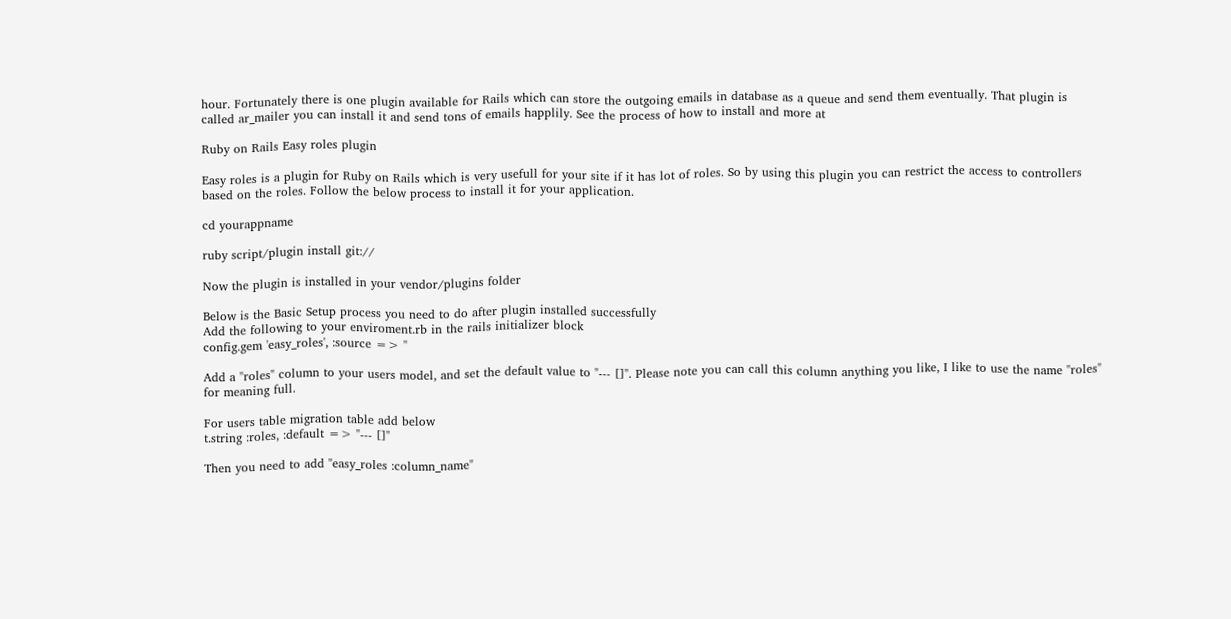hour. Fortunately there is one plugin available for Rails which can store the outgoing emails in database as a queue and send them eventually. That plugin is called ar_mailer you can install it and send tons of emails happlily. See the process of how to install and more at

Ruby on Rails Easy roles plugin

Easy roles is a plugin for Ruby on Rails which is very usefull for your site if it has lot of roles. So by using this plugin you can restrict the access to controllers based on the roles. Follow the below process to install it for your application.

cd yourappname

ruby script/plugin install git://

Now the plugin is installed in your vendor/plugins folder

Below is the Basic Setup process you need to do after plugin installed successfully
Add the following to your enviroment.rb in the rails initializer block
config.gem 'easy_roles', :source => ''

Add a "roles" column to your users model, and set the default value to "--- []". Please note you can call this column anything you like, I like to use the name "roles" for meaning full.

For users table migration table add below
t.string :roles, :default => "--- []"

Then you need to add "easy_roles :column_name"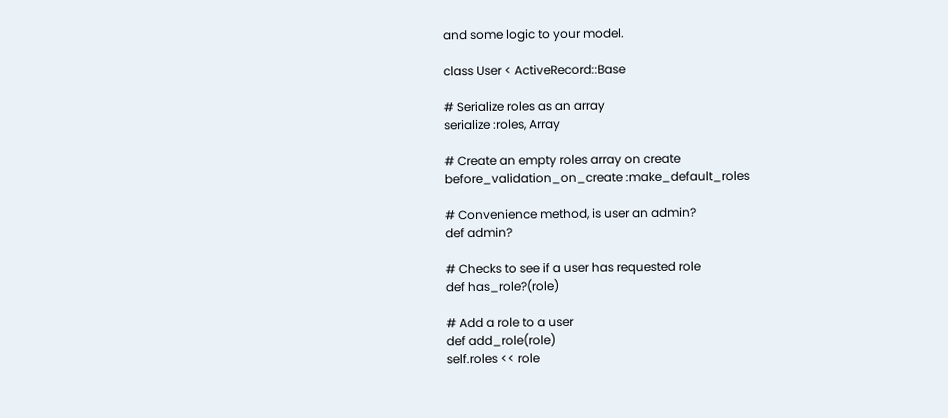and some logic to your model.

class User < ActiveRecord::Base

# Serialize roles as an array
serialize :roles, Array

# Create an empty roles array on create
before_validation_on_create :make_default_roles

# Convenience method, is user an admin?
def admin?

# Checks to see if a user has requested role
def has_role?(role)

# Add a role to a user
def add_role(role)
self.roles << role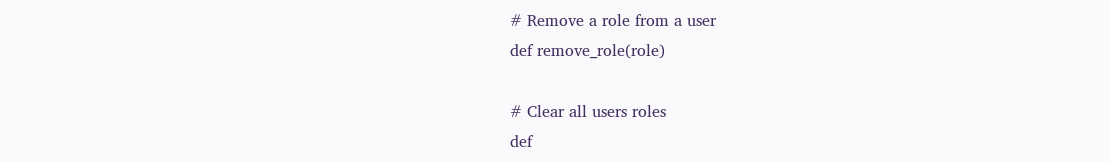# Remove a role from a user
def remove_role(role)

# Clear all users roles
def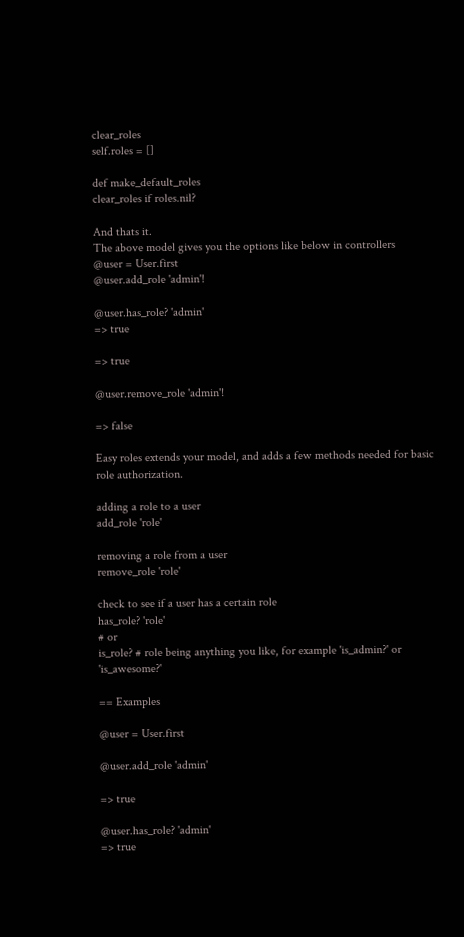clear_roles
self.roles = []

def make_default_roles
clear_roles if roles.nil?

And thats it.
The above model gives you the options like below in controllers
@user = User.first
@user.add_role 'admin'!

@user.has_role? 'admin'
=> true

=> true

@user.remove_role 'admin'!

=> false

Easy roles extends your model, and adds a few methods needed for basic role authorization.

adding a role to a user
add_role 'role'

removing a role from a user
remove_role 'role'

check to see if a user has a certain role
has_role? 'role'
# or
is_role? # role being anything you like, for example 'is_admin?' or 'is_awesome?'

== Examples

@user = User.first

@user.add_role 'admin'

=> true

@user.has_role? 'admin'
=> true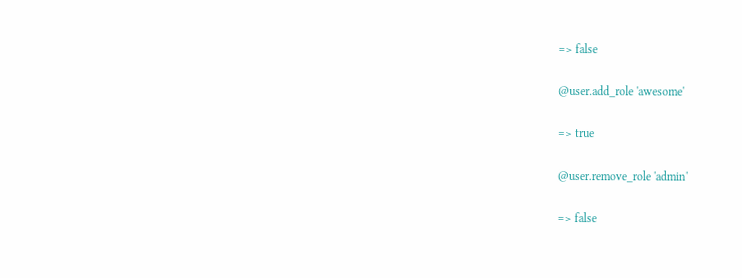=> false

@user.add_role 'awesome'

=> true

@user.remove_role 'admin'

=> false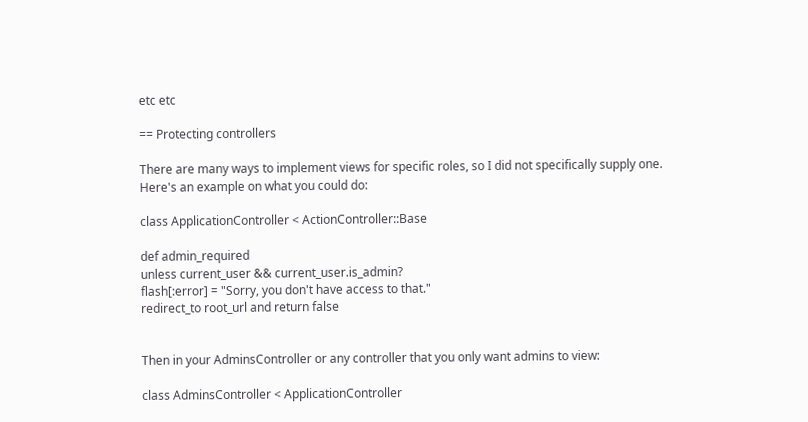etc etc

== Protecting controllers

There are many ways to implement views for specific roles, so I did not specifically supply one. Here's an example on what you could do:

class ApplicationController < ActionController::Base

def admin_required
unless current_user && current_user.is_admin?
flash[:error] = "Sorry, you don't have access to that."
redirect_to root_url and return false


Then in your AdminsController or any controller that you only want admins to view:

class AdminsController < ApplicationController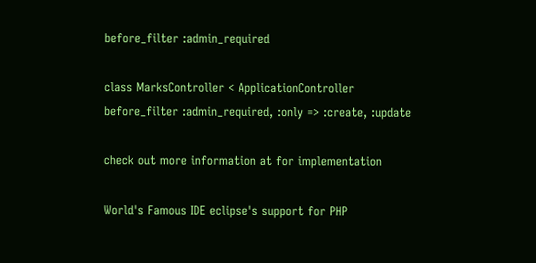before_filter :admin_required

class MarksController < ApplicationController
before_filter :admin_required, :only => :create, :update

check out more information at for implementation

World's Famous IDE eclipse's support for PHP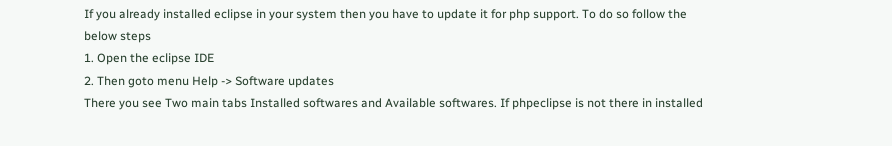If you already installed eclipse in your system then you have to update it for php support. To do so follow the below steps
1. Open the eclipse IDE
2. Then goto menu Help -> Software updates
There you see Two main tabs Installed softwares and Available softwares. If phpeclipse is not there in installed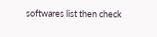softwares list then check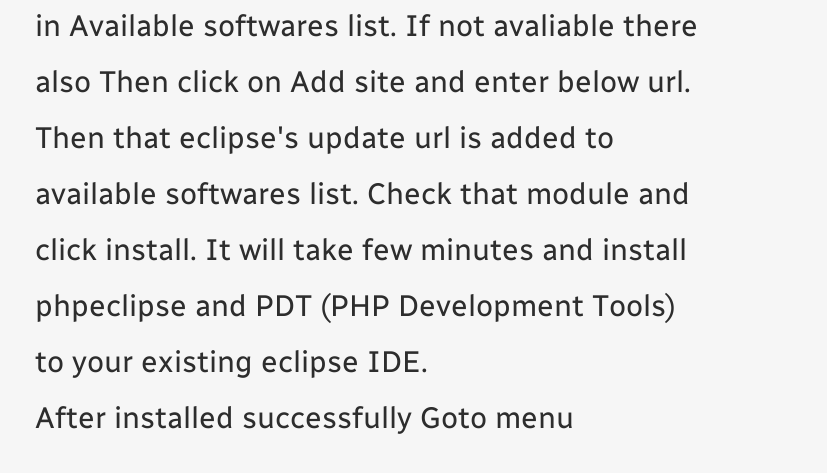in Available softwares list. If not avaliable there also Then click on Add site and enter below url.
Then that eclipse's update url is added to available softwares list. Check that module and click install. It will take few minutes and install phpeclipse and PDT (PHP Development Tools) to your existing eclipse IDE.
After installed successfully Goto menu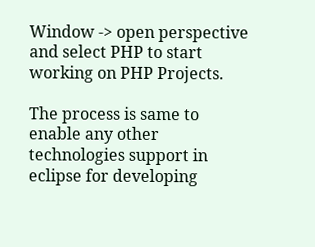Window -> open perspective
and select PHP to start working on PHP Projects.

The process is same to enable any other technologies support in eclipse for developing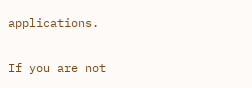applications.

If you are not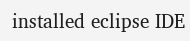installed eclipse IDE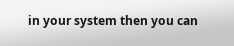in your system then you can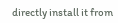directly install it from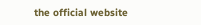the official website